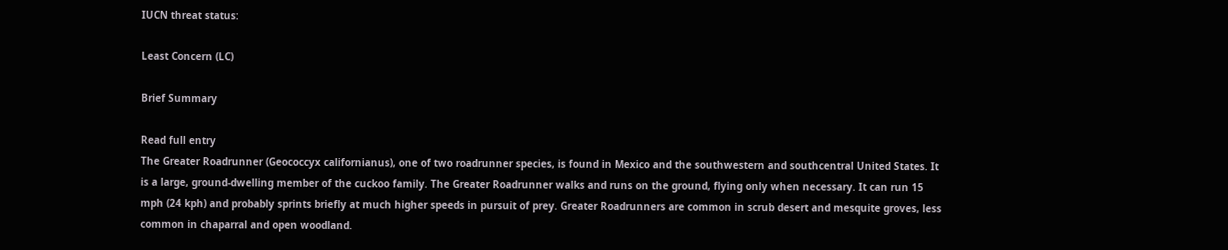IUCN threat status:

Least Concern (LC)

Brief Summary

Read full entry
The Greater Roadrunner (Geococcyx californianus), one of two roadrunner species, is found in Mexico and the southwestern and southcentral United States. It is a large, ground-dwelling member of the cuckoo family. The Greater Roadrunner walks and runs on the ground, flying only when necessary. It can run 15 mph (24 kph) and probably sprints briefly at much higher speeds in pursuit of prey. Greater Roadrunners are common in scrub desert and mesquite groves, less common in chaparral and open woodland.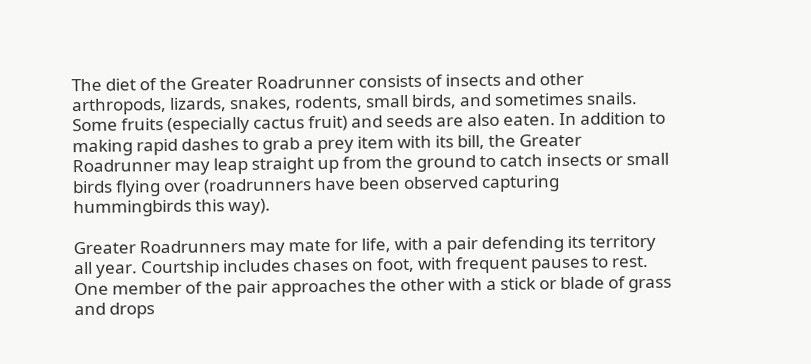The diet of the Greater Roadrunner consists of insects and other arthropods, lizards, snakes, rodents, small birds, and sometimes snails. Some fruits (especially cactus fruit) and seeds are also eaten. In addition to making rapid dashes to grab a prey item with its bill, the Greater Roadrunner may leap straight up from the ground to catch insects or small birds flying over (roadrunners have been observed capturing hummingbirds this way).

Greater Roadrunners may mate for life, with a pair defending its territory all year. Courtship includes chases on foot, with frequent pauses to rest. One member of the pair approaches the other with a stick or blade of grass and drops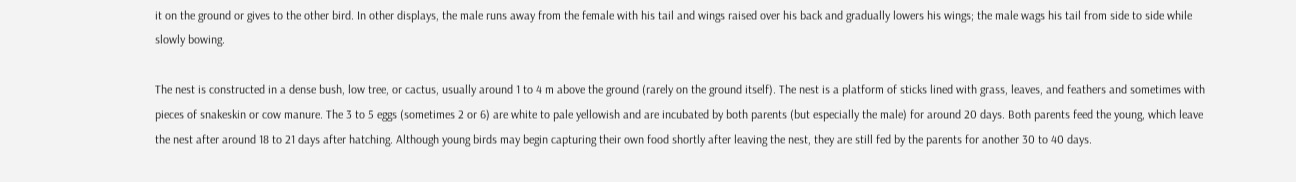it on the ground or gives to the other bird. In other displays, the male runs away from the female with his tail and wings raised over his back and gradually lowers his wings; the male wags his tail from side to side while slowly bowing.

The nest is constructed in a dense bush, low tree, or cactus, usually around 1 to 4 m above the ground (rarely on the ground itself). The nest is a platform of sticks lined with grass, leaves, and feathers and sometimes with pieces of snakeskin or cow manure. The 3 to 5 eggs (sometimes 2 or 6) are white to pale yellowish and are incubated by both parents (but especially the male) for around 20 days. Both parents feed the young, which leave the nest after around 18 to 21 days after hatching. Although young birds may begin capturing their own food shortly after leaving the nest, they are still fed by the parents for another 30 to 40 days.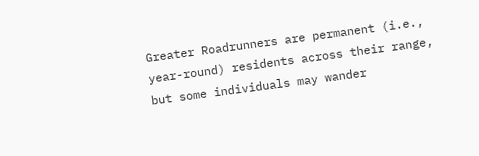Greater Roadrunners are permanent (i.e., year-round) residents across their range, but some individuals may wander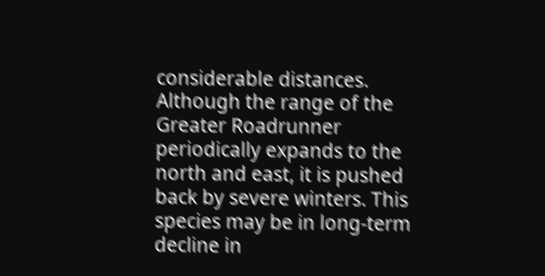considerable distances. Although the range of the Greater Roadrunner periodically expands to the north and east, it is pushed back by severe winters. This species may be in long-term decline in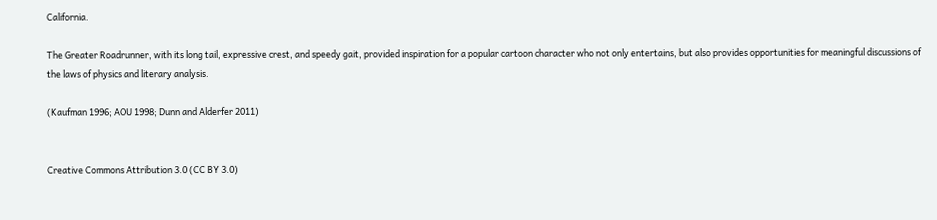California.

The Greater Roadrunner, with its long tail, expressive crest, and speedy gait, provided inspiration for a popular cartoon character who not only entertains, but also provides opportunities for meaningful discussions of the laws of physics and literary analysis.

(Kaufman 1996; AOU 1998; Dunn and Alderfer 2011)


Creative Commons Attribution 3.0 (CC BY 3.0)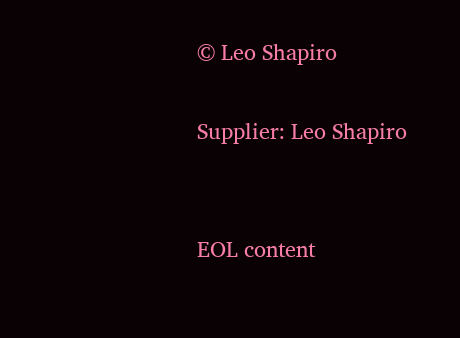© Leo Shapiro

Supplier: Leo Shapiro


EOL content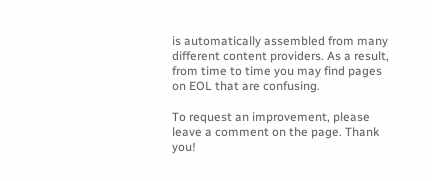is automatically assembled from many different content providers. As a result, from time to time you may find pages on EOL that are confusing.

To request an improvement, please leave a comment on the page. Thank you!